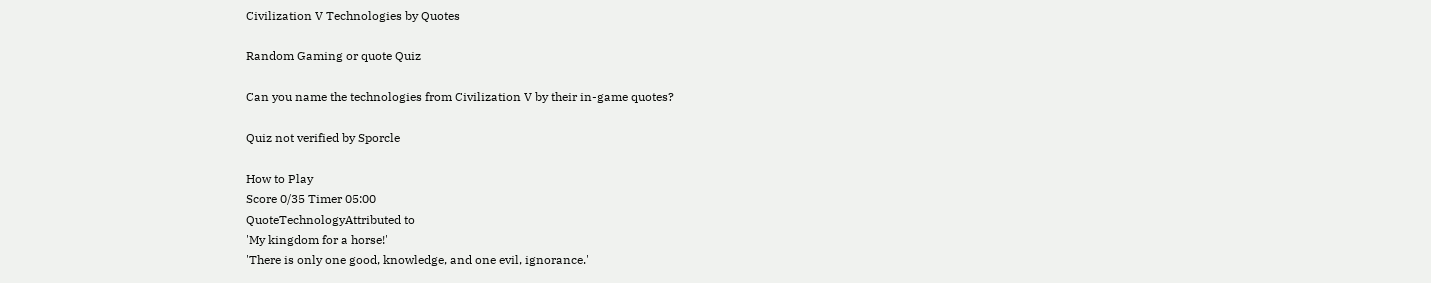Civilization V Technologies by Quotes

Random Gaming or quote Quiz

Can you name the technologies from Civilization V by their in-game quotes?

Quiz not verified by Sporcle

How to Play
Score 0/35 Timer 05:00
QuoteTechnologyAttributed to
'My kingdom for a horse!'
'There is only one good, knowledge, and one evil, ignorance.'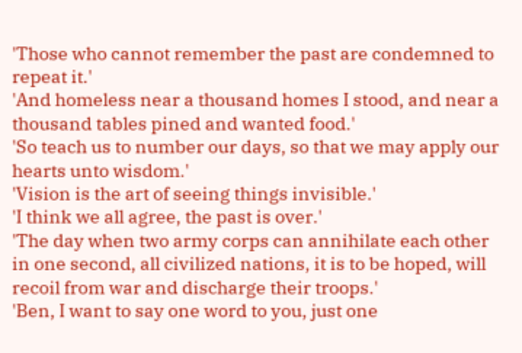'Those who cannot remember the past are condemned to repeat it.'
'And homeless near a thousand homes I stood, and near a thousand tables pined and wanted food.'
'So teach us to number our days, so that we may apply our hearts unto wisdom.'
'Vision is the art of seeing things invisible.'
'I think we all agree, the past is over.'
'The day when two army corps can annihilate each other in one second, all civilized nations, it is to be hoped, will recoil from war and discharge their troops.'
'Ben, I want to say one word to you, just one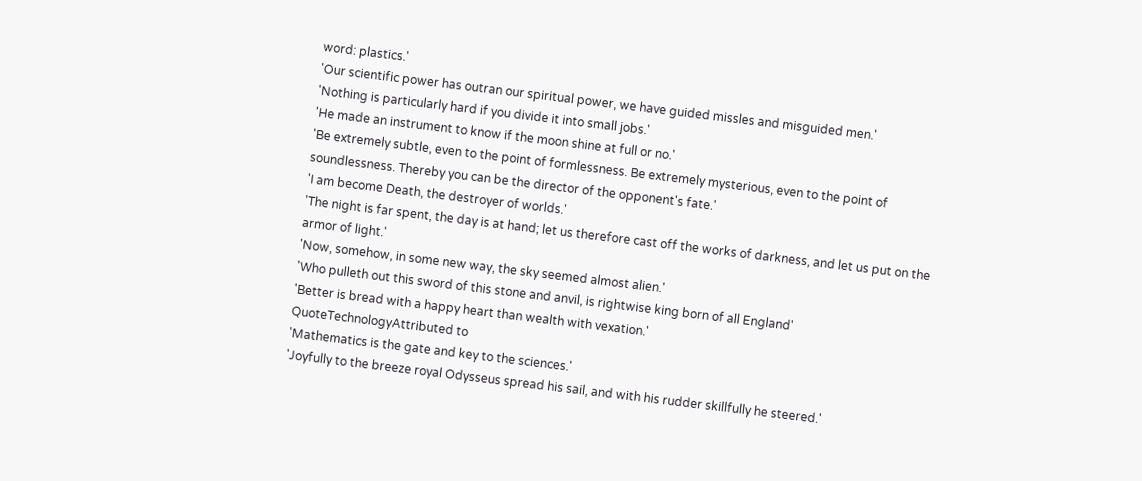word: plastics.'
'Our scientific power has outran our spiritual power, we have guided missles and misguided men.'
'Nothing is particularly hard if you divide it into small jobs.'
'He made an instrument to know if the moon shine at full or no.'
'Be extremely subtle, even to the point of formlessness. Be extremely mysterious, even to the point of soundlessness. Thereby you can be the director of the opponent's fate.'
'I am become Death, the destroyer of worlds.'
'The night is far spent, the day is at hand; let us therefore cast off the works of darkness, and let us put on the armor of light.'
'Now, somehow, in some new way, the sky seemed almost alien.'
'Who pulleth out this sword of this stone and anvil, is rightwise king born of all England'
'Better is bread with a happy heart than wealth with vexation.'
QuoteTechnologyAttributed to
'Mathematics is the gate and key to the sciences.'
'Joyfully to the breeze royal Odysseus spread his sail, and with his rudder skillfully he steered.'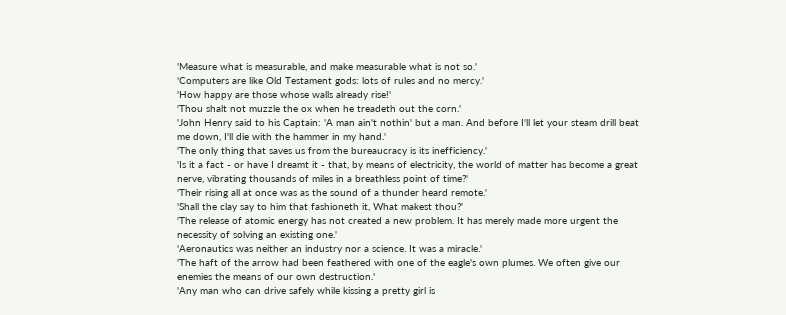'Measure what is measurable, and make measurable what is not so.'
'Computers are like Old Testament gods: lots of rules and no mercy.'
'How happy are those whose walls already rise!'
'Thou shalt not muzzle the ox when he treadeth out the corn.'
'John Henry said to his Captain: 'A man ain't nothin' but a man. And before I'll let your steam drill beat me down, I'll die with the hammer in my hand.'
'The only thing that saves us from the bureaucracy is its inefficiency.'
'Is it a fact - or have I dreamt it - that, by means of electricity, the world of matter has become a great nerve, vibrating thousands of miles in a breathless point of time?'
'Their rising all at once was as the sound of a thunder heard remote.'
'Shall the clay say to him that fashioneth it, What makest thou?'
'The release of atomic energy has not created a new problem. It has merely made more urgent the necessity of solving an existing one.'
'Aeronautics was neither an industry nor a science. It was a miracle.'
'The haft of the arrow had been feathered with one of the eagle's own plumes. We often give our enemies the means of our own destruction.'
'Any man who can drive safely while kissing a pretty girl is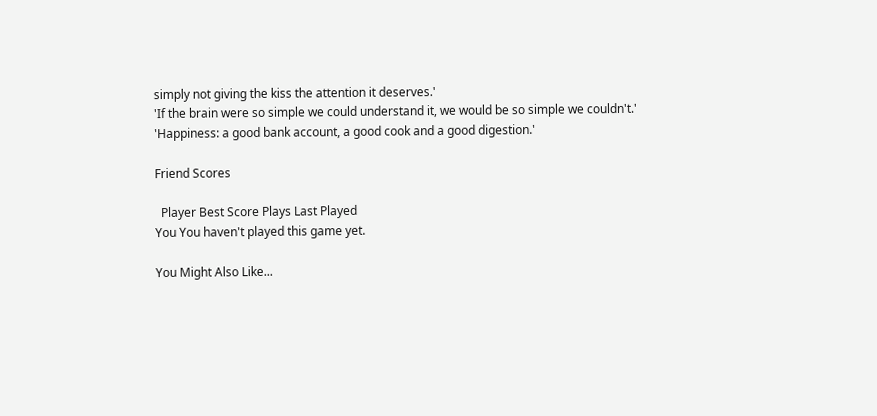simply not giving the kiss the attention it deserves.'
'If the brain were so simple we could understand it, we would be so simple we couldn't.'
'Happiness: a good bank account, a good cook and a good digestion.'

Friend Scores

  Player Best Score Plays Last Played
You You haven't played this game yet.

You Might Also Like...